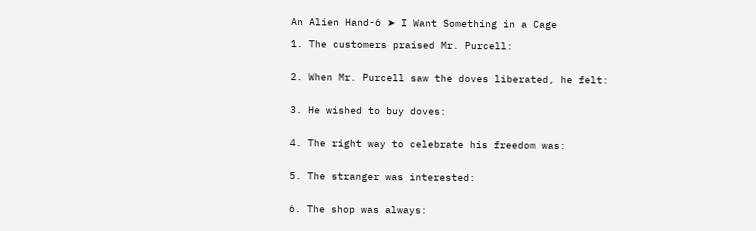An Alien Hand-6 ➤ I Want Something in a Cage

1. The customers praised Mr. Purcell:


2. When Mr. Purcell saw the doves liberated, he felt:


3. He wished to buy doves:


4. The right way to celebrate his freedom was:


5. The stranger was interested:


6. The shop was always: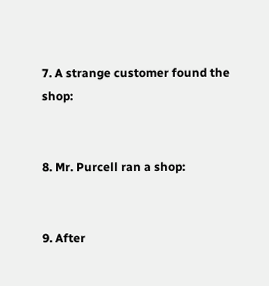7. A strange customer found the shop:


8. Mr. Purcell ran a shop:


9. After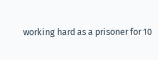working hard as a prisoner for 10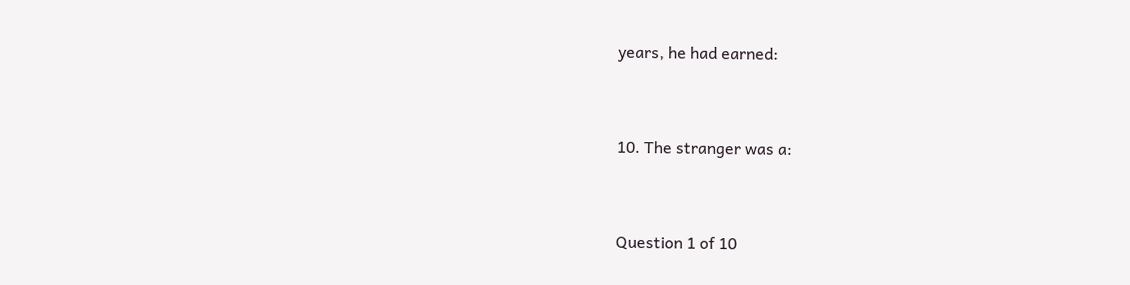years, he had earned:


10. The stranger was a:


Question 1 of 10